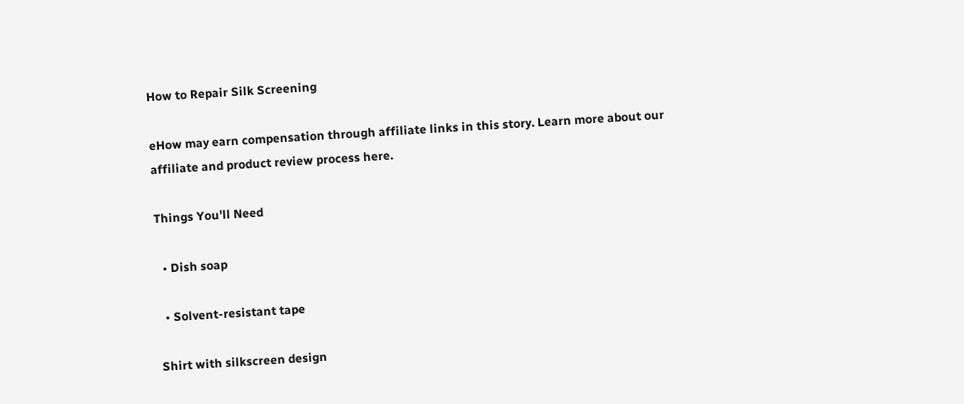How to Repair Silk Screening

eHow may earn compensation through affiliate links in this story. Learn more about our affiliate and product review process here.

Things You'll Need

  • Dish soap

  • Solvent-resistant tape

Shirt with silkscreen design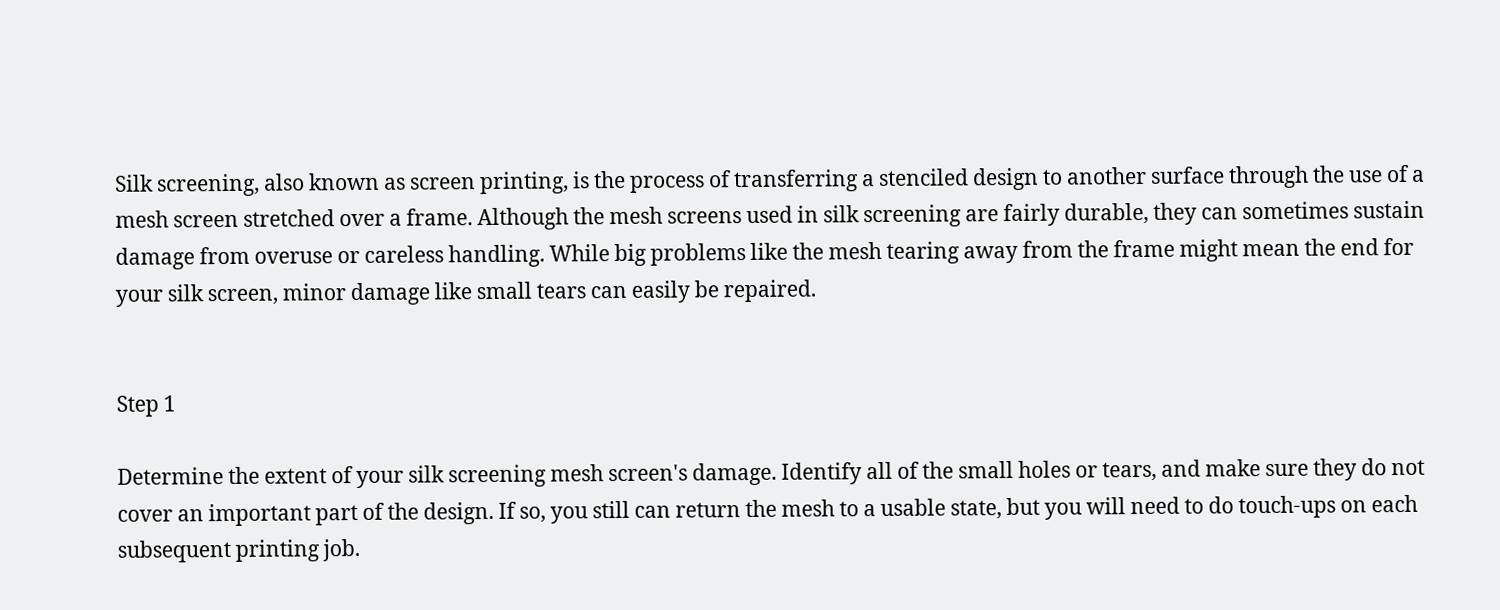Silk screening, also known as screen printing, is the process of transferring a stenciled design to another surface through the use of a mesh screen stretched over a frame. Although the mesh screens used in silk screening are fairly durable, they can sometimes sustain damage from overuse or careless handling. While big problems like the mesh tearing away from the frame might mean the end for your silk screen, minor damage like small tears can easily be repaired.


Step 1

Determine the extent of your silk screening mesh screen's damage. Identify all of the small holes or tears, and make sure they do not cover an important part of the design. If so, you still can return the mesh to a usable state, but you will need to do touch-ups on each subsequent printing job.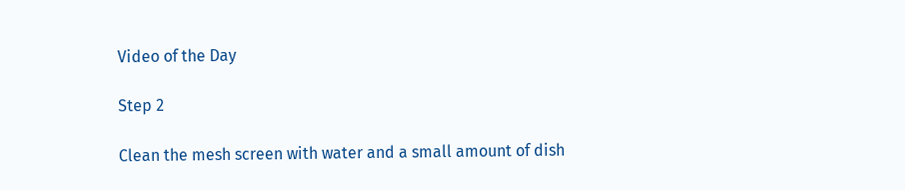Video of the Day

Step 2

Clean the mesh screen with water and a small amount of dish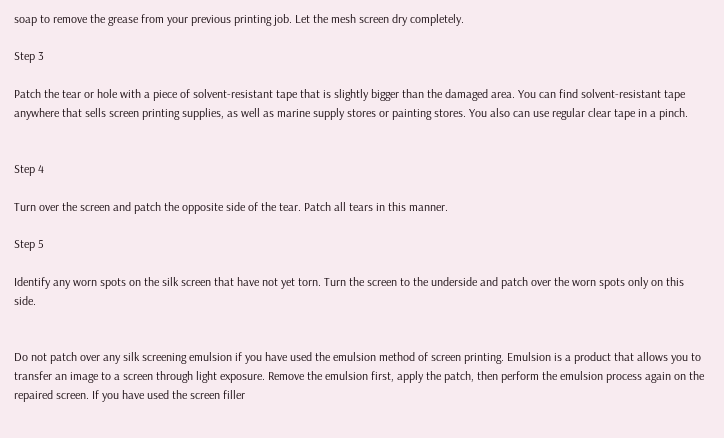soap to remove the grease from your previous printing job. Let the mesh screen dry completely.

Step 3

Patch the tear or hole with a piece of solvent-resistant tape that is slightly bigger than the damaged area. You can find solvent-resistant tape anywhere that sells screen printing supplies, as well as marine supply stores or painting stores. You also can use regular clear tape in a pinch.


Step 4

Turn over the screen and patch the opposite side of the tear. Patch all tears in this manner.

Step 5

Identify any worn spots on the silk screen that have not yet torn. Turn the screen to the underside and patch over the worn spots only on this side.


Do not patch over any silk screening emulsion if you have used the emulsion method of screen printing. Emulsion is a product that allows you to transfer an image to a screen through light exposure. Remove the emulsion first, apply the patch, then perform the emulsion process again on the repaired screen. If you have used the screen filler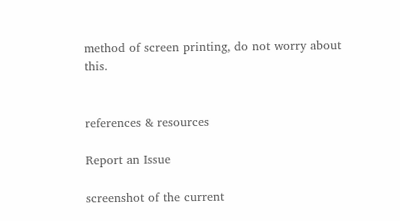method of screen printing, do not worry about this.


references & resources

Report an Issue

screenshot of the current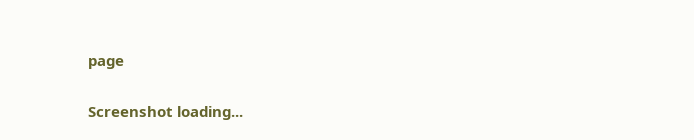page

Screenshot loading...